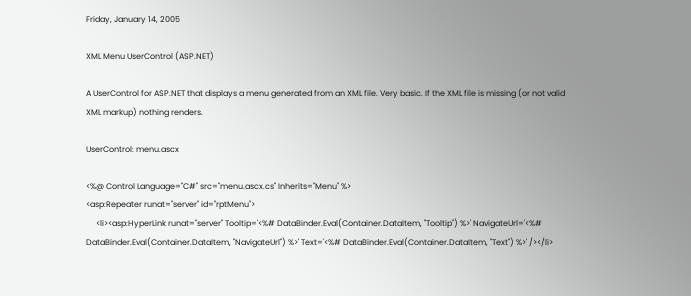Friday, January 14, 2005

XML Menu UserControl (ASP.NET)

A UserControl for ASP.NET that displays a menu generated from an XML file. Very basic. If the XML file is missing (or not valid XML markup) nothing renders.

UserControl: menu.ascx

<%@ Control Language="C#" src="menu.ascx.cs" Inherits="Menu" %>
<asp:Repeater runat="server" id="rptMenu">
     <li><asp:HyperLink runat="server" Tooltip='<%# DataBinder.Eval(Container.DataItem, "Tooltip") %>' NavigateUrl='<%# DataBinder.Eval(Container.DataItem, "NavigateUrl") %>' Text='<%# DataBinder.Eval(Container.DataItem, "Text") %>' /></li>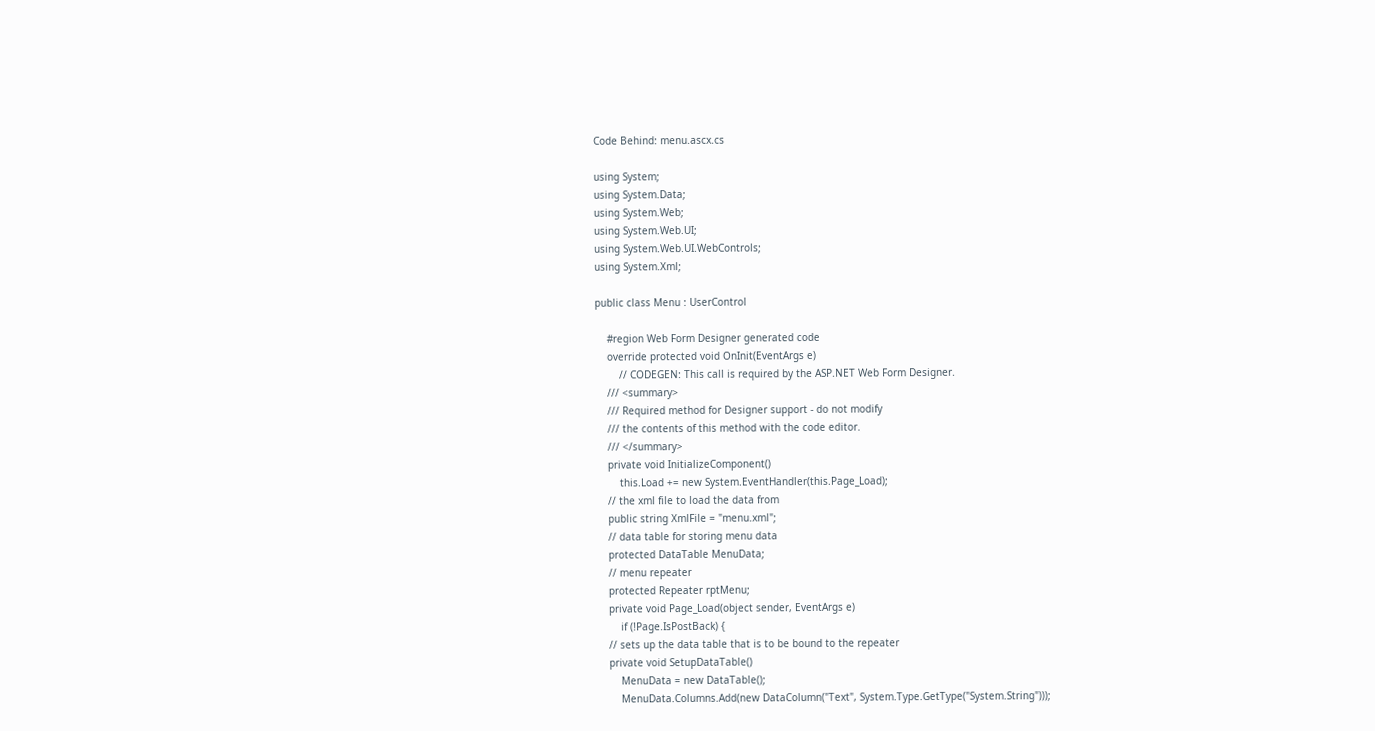Code Behind: menu.ascx.cs

using System;
using System.Data;
using System.Web;
using System.Web.UI;
using System.Web.UI.WebControls;
using System.Xml;

public class Menu : UserControl

    #region Web Form Designer generated code
    override protected void OnInit(EventArgs e)
        // CODEGEN: This call is required by the ASP.NET Web Form Designer.
    /// <summary>
    /// Required method for Designer support - do not modify
    /// the contents of this method with the code editor.
    /// </summary>
    private void InitializeComponent()
        this.Load += new System.EventHandler(this.Page_Load);
    // the xml file to load the data from
    public string XmlFile = "menu.xml";
    // data table for storing menu data
    protected DataTable MenuData;
    // menu repeater
    protected Repeater rptMenu;
    private void Page_Load(object sender, EventArgs e)
        if (!Page.IsPostBack) {
    // sets up the data table that is to be bound to the repeater
    private void SetupDataTable()
        MenuData = new DataTable();
        MenuData.Columns.Add(new DataColumn("Text", System.Type.GetType("System.String")));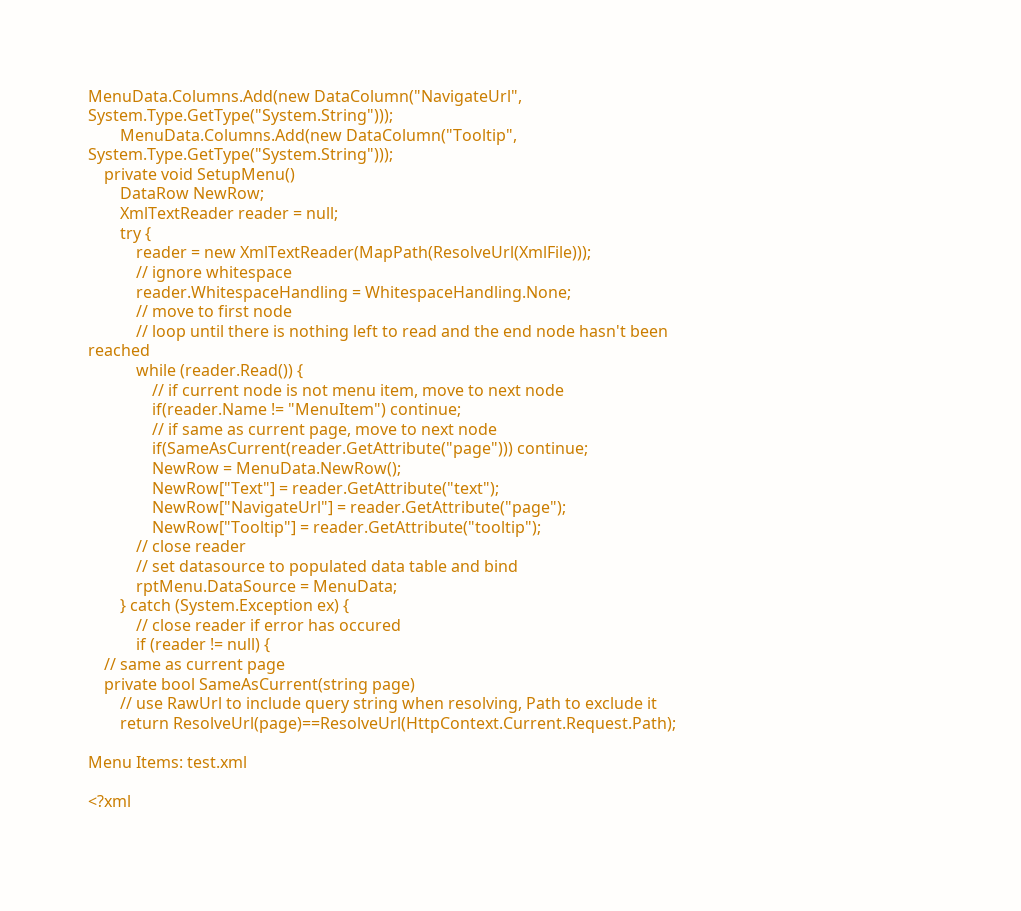MenuData.Columns.Add(new DataColumn("NavigateUrl", System.Type.GetType("System.String")));
        MenuData.Columns.Add(new DataColumn("Tooltip", System.Type.GetType("System.String")));
    private void SetupMenu()
        DataRow NewRow;
        XmlTextReader reader = null;
        try {
            reader = new XmlTextReader(MapPath(ResolveUrl(XmlFile)));
            // ignore whitespace
            reader.WhitespaceHandling = WhitespaceHandling.None;
            // move to first node
            // loop until there is nothing left to read and the end node hasn't been reached
            while (reader.Read()) {
                // if current node is not menu item, move to next node
                if(reader.Name != "MenuItem") continue;
                // if same as current page, move to next node
                if(SameAsCurrent(reader.GetAttribute("page"))) continue;
                NewRow = MenuData.NewRow();
                NewRow["Text"] = reader.GetAttribute("text");
                NewRow["NavigateUrl"] = reader.GetAttribute("page");
                NewRow["Tooltip"] = reader.GetAttribute("tooltip");
            // close reader
            // set datasource to populated data table and bind
            rptMenu.DataSource = MenuData;
        } catch (System.Exception ex) {
            // close reader if error has occured
            if (reader != null) {
    // same as current page
    private bool SameAsCurrent(string page)
        // use RawUrl to include query string when resolving, Path to exclude it
        return ResolveUrl(page)==ResolveUrl(HttpContext.Current.Request.Path);

Menu Items: test.xml

<?xml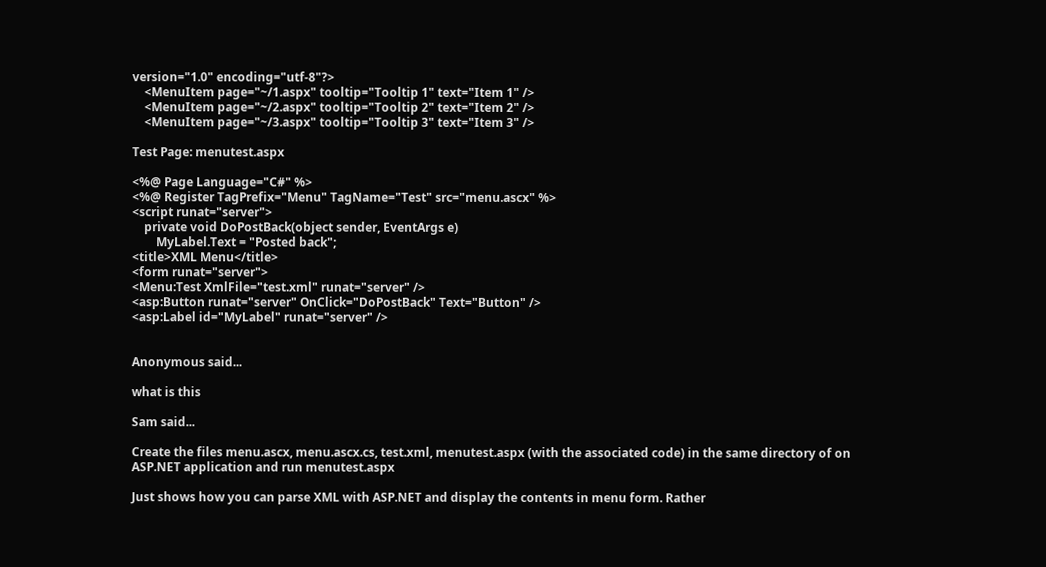version="1.0" encoding="utf-8"?>
    <MenuItem page="~/1.aspx" tooltip="Tooltip 1" text="Item 1" />
    <MenuItem page="~/2.aspx" tooltip="Tooltip 2" text="Item 2" />
    <MenuItem page="~/3.aspx" tooltip="Tooltip 3" text="Item 3" />

Test Page: menutest.aspx

<%@ Page Language="C#" %>
<%@ Register TagPrefix="Menu" TagName="Test" src="menu.ascx" %>
<script runat="server">
    private void DoPostBack(object sender, EventArgs e)
        MyLabel.Text = "Posted back";
<title>XML Menu</title>
<form runat="server">
<Menu:Test XmlFile="test.xml" runat="server" />
<asp:Button runat="server" OnClick="DoPostBack" Text="Button" />
<asp:Label id="MyLabel" runat="server" />


Anonymous said...

what is this

Sam said...

Create the files menu.ascx, menu.ascx.cs, test.xml, menutest.aspx (with the associated code) in the same directory of on ASP.NET application and run menutest.aspx

Just shows how you can parse XML with ASP.NET and display the contents in menu form. Rather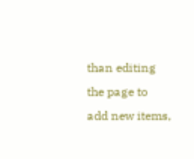than editing the page to add new items,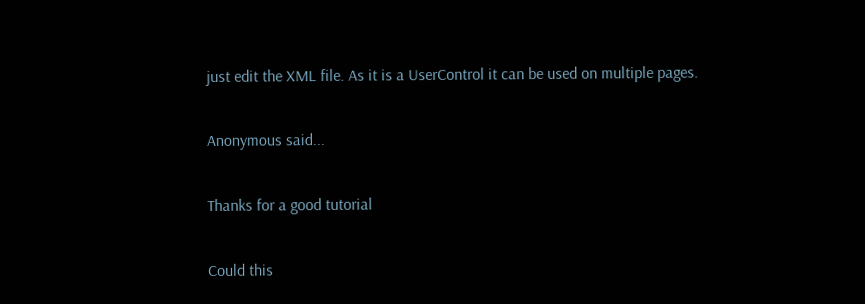just edit the XML file. As it is a UserControl it can be used on multiple pages.

Anonymous said...

Thanks for a good tutorial

Could this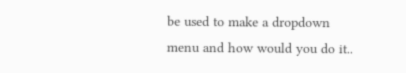be used to make a dropdown menu and how would you do it..